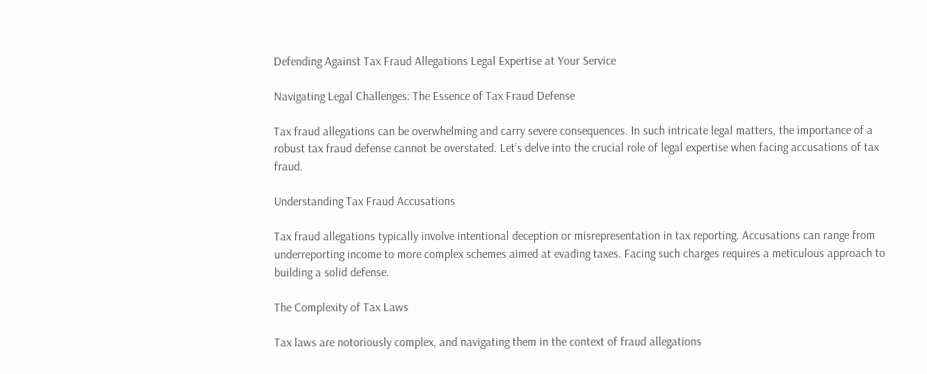Defending Against Tax Fraud Allegations Legal Expertise at Your Service

Navigating Legal Challenges: The Essence of Tax Fraud Defense

Tax fraud allegations can be overwhelming and carry severe consequences. In such intricate legal matters, the importance of a robust tax fraud defense cannot be overstated. Let’s delve into the crucial role of legal expertise when facing accusations of tax fraud.

Understanding Tax Fraud Accusations

Tax fraud allegations typically involve intentional deception or misrepresentation in tax reporting. Accusations can range from underreporting income to more complex schemes aimed at evading taxes. Facing such charges requires a meticulous approach to building a solid defense.

The Complexity of Tax Laws

Tax laws are notoriously complex, and navigating them in the context of fraud allegations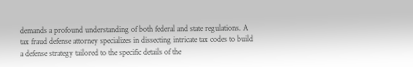demands a profound understanding of both federal and state regulations. A tax fraud defense attorney specializes in dissecting intricate tax codes to build a defense strategy tailored to the specific details of the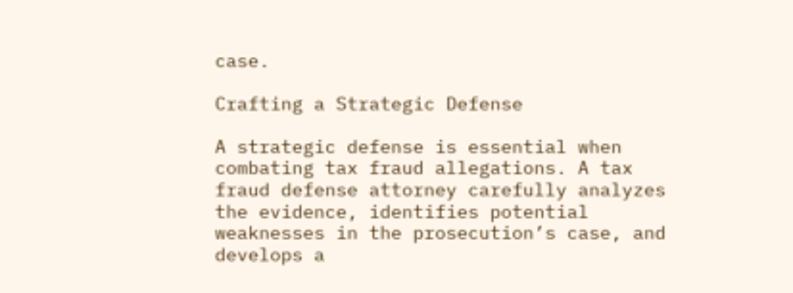case.

Crafting a Strategic Defense

A strategic defense is essential when combating tax fraud allegations. A tax fraud defense attorney carefully analyzes the evidence, identifies potential weaknesses in the prosecution’s case, and develops a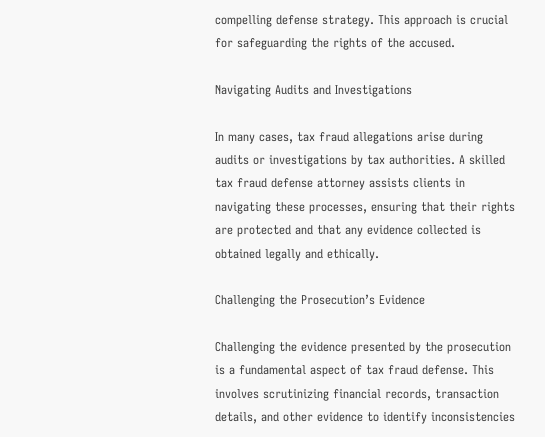compelling defense strategy. This approach is crucial for safeguarding the rights of the accused.

Navigating Audits and Investigations

In many cases, tax fraud allegations arise during audits or investigations by tax authorities. A skilled tax fraud defense attorney assists clients in navigating these processes, ensuring that their rights are protected and that any evidence collected is obtained legally and ethically.

Challenging the Prosecution’s Evidence

Challenging the evidence presented by the prosecution is a fundamental aspect of tax fraud defense. This involves scrutinizing financial records, transaction details, and other evidence to identify inconsistencies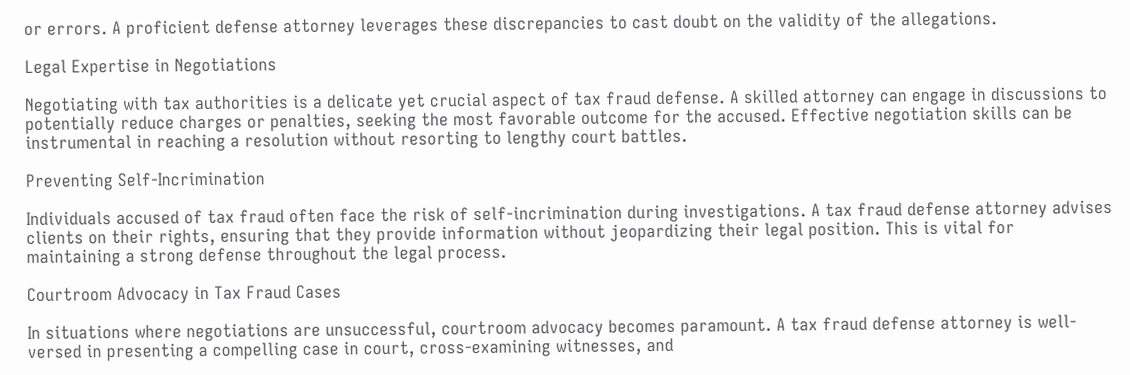or errors. A proficient defense attorney leverages these discrepancies to cast doubt on the validity of the allegations.

Legal Expertise in Negotiations

Negotiating with tax authorities is a delicate yet crucial aspect of tax fraud defense. A skilled attorney can engage in discussions to potentially reduce charges or penalties, seeking the most favorable outcome for the accused. Effective negotiation skills can be instrumental in reaching a resolution without resorting to lengthy court battles.

Preventing Self-Incrimination

Individuals accused of tax fraud often face the risk of self-incrimination during investigations. A tax fraud defense attorney advises clients on their rights, ensuring that they provide information without jeopardizing their legal position. This is vital for maintaining a strong defense throughout the legal process.

Courtroom Advocacy in Tax Fraud Cases

In situations where negotiations are unsuccessful, courtroom advocacy becomes paramount. A tax fraud defense attorney is well-versed in presenting a compelling case in court, cross-examining witnesses, and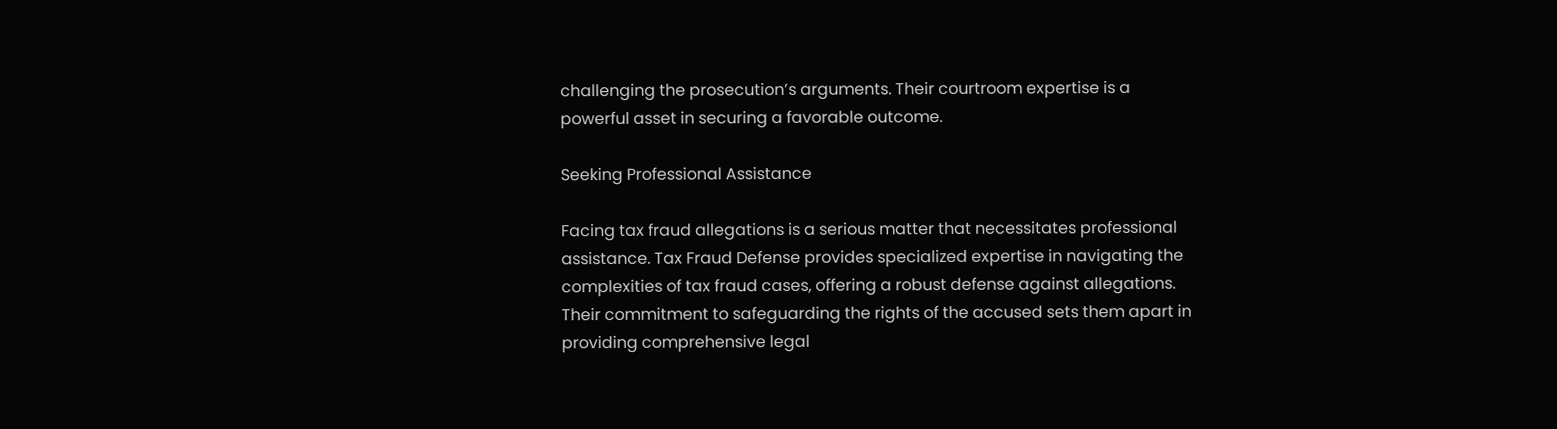challenging the prosecution’s arguments. Their courtroom expertise is a powerful asset in securing a favorable outcome.

Seeking Professional Assistance

Facing tax fraud allegations is a serious matter that necessitates professional assistance. Tax Fraud Defense provides specialized expertise in navigating the complexities of tax fraud cases, offering a robust defense against allegations. Their commitment to safeguarding the rights of the accused sets them apart in providing comprehensive legal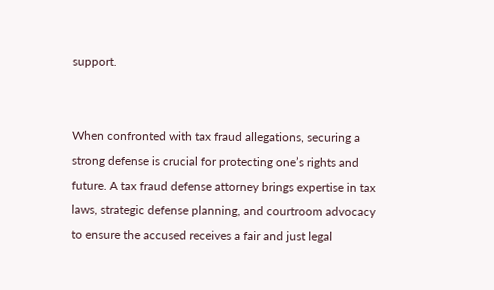support.


When confronted with tax fraud allegations, securing a strong defense is crucial for protecting one’s rights and future. A tax fraud defense attorney brings expertise in tax laws, strategic defense planning, and courtroom advocacy to ensure the accused receives a fair and just legal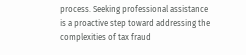process. Seeking professional assistance is a proactive step toward addressing the complexities of tax fraud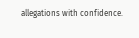allegations with confidence.